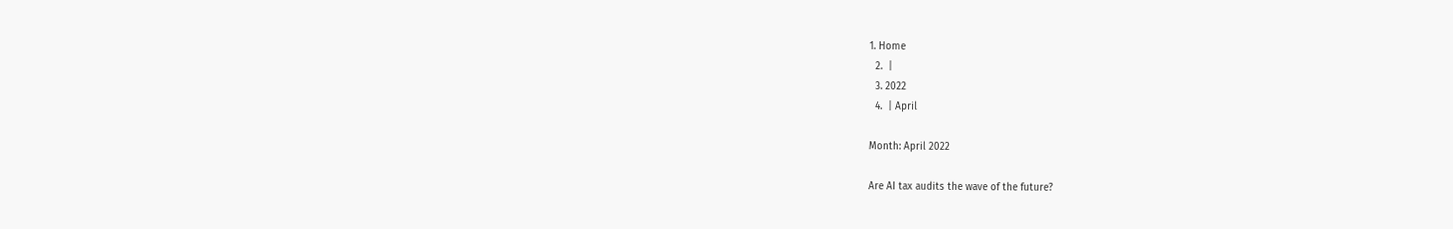1. Home
  2.  |
  3. 2022
  4.  | April

Month: April 2022

Are AI tax audits the wave of the future?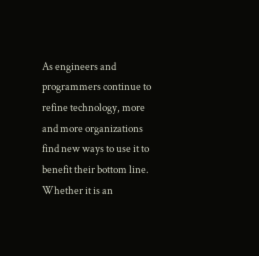As engineers and programmers continue to refine technology, more and more organizations find new ways to use it to benefit their bottom line. Whether it is an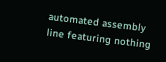automated assembly line featuring nothing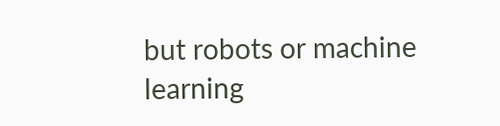but robots or machine learning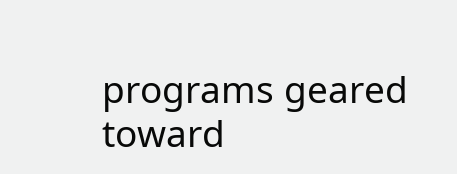programs geared toward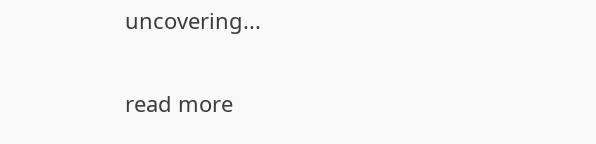uncovering...

read more